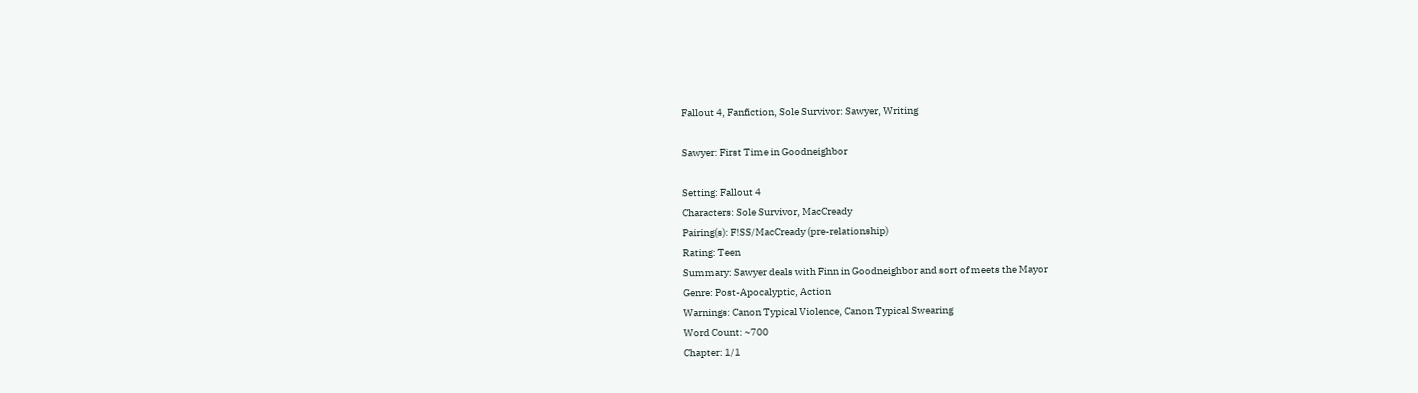Fallout 4, Fanfiction, Sole Survivor: Sawyer, Writing

Sawyer: First Time in Goodneighbor

Setting: Fallout 4
Characters: Sole Survivor, MacCready
Pairing(s): F!SS/MacCready (pre-relationship)
Rating: Teen
Summary: Sawyer deals with Finn in Goodneighbor and sort of meets the Mayor
Genre: Post-Apocalyptic, Action
Warnings: Canon Typical Violence, Canon Typical Swearing
Word Count: ~700
Chapter: 1/1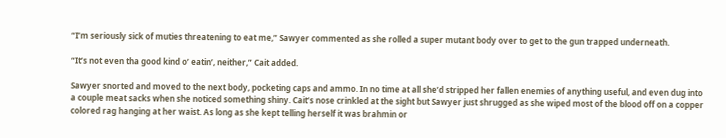“I’m seriously sick of muties threatening to eat me,” Sawyer commented as she rolled a super mutant body over to get to the gun trapped underneath.

“It’s not even tha good kind o’ eatin’, neither,” Cait added.

Sawyer snorted and moved to the next body, pocketing caps and ammo. In no time at all she’d stripped her fallen enemies of anything useful, and even dug into a couple meat sacks when she noticed something shiny. Cait’s nose crinkled at the sight but Sawyer just shrugged as she wiped most of the blood off on a copper colored rag hanging at her waist. As long as she kept telling herself it was brahmin or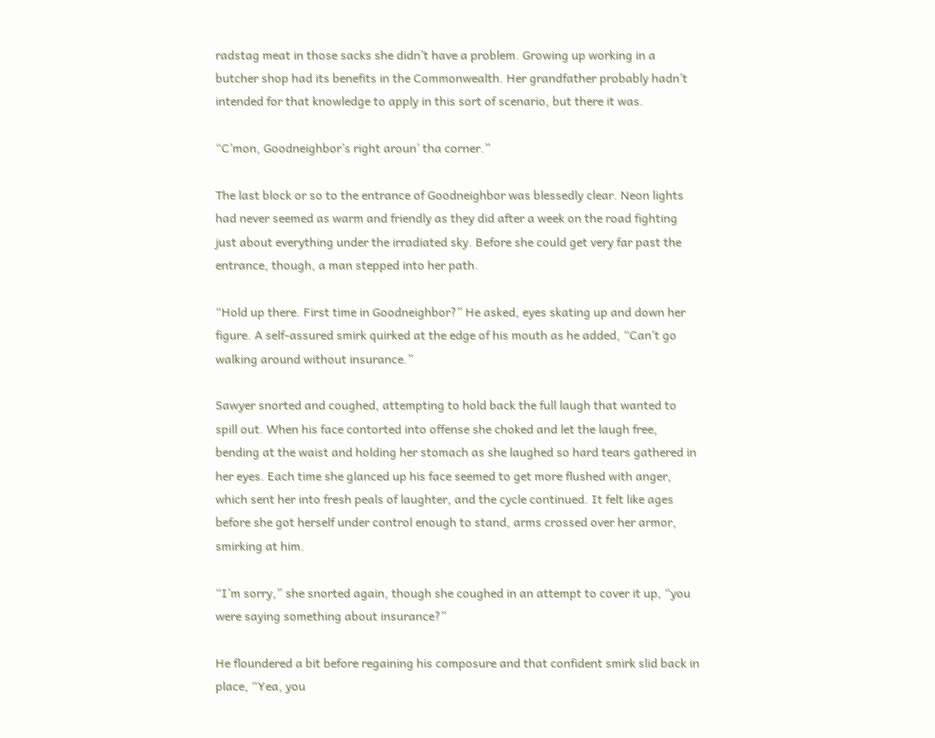radstag meat in those sacks she didn’t have a problem. Growing up working in a butcher shop had its benefits in the Commonwealth. Her grandfather probably hadn’t intended for that knowledge to apply in this sort of scenario, but there it was.

“C’mon, Goodneighbor’s right aroun’ tha corner.”

The last block or so to the entrance of Goodneighbor was blessedly clear. Neon lights had never seemed as warm and friendly as they did after a week on the road fighting just about everything under the irradiated sky. Before she could get very far past the entrance, though, a man stepped into her path.

“Hold up there. First time in Goodneighbor?” He asked, eyes skating up and down her figure. A self-assured smirk quirked at the edge of his mouth as he added, “Can’t go walking around without insurance.”

Sawyer snorted and coughed, attempting to hold back the full laugh that wanted to spill out. When his face contorted into offense she choked and let the laugh free, bending at the waist and holding her stomach as she laughed so hard tears gathered in her eyes. Each time she glanced up his face seemed to get more flushed with anger, which sent her into fresh peals of laughter, and the cycle continued. It felt like ages before she got herself under control enough to stand, arms crossed over her armor, smirking at him.

“I’m sorry,” she snorted again, though she coughed in an attempt to cover it up, “you were saying something about insurance?”

He floundered a bit before regaining his composure and that confident smirk slid back in place, “Yea, you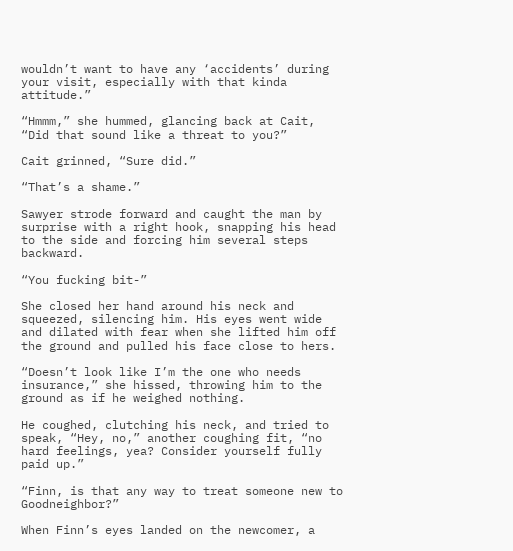wouldn’t want to have any ‘accidents’ during your visit, especially with that kinda attitude.”

“Hmmm,” she hummed, glancing back at Cait, “Did that sound like a threat to you?”

Cait grinned, “Sure did.”

“That’s a shame.”

Sawyer strode forward and caught the man by surprise with a right hook, snapping his head to the side and forcing him several steps backward.

“You fucking bit-”

She closed her hand around his neck and squeezed, silencing him. His eyes went wide and dilated with fear when she lifted him off the ground and pulled his face close to hers.

“Doesn’t look like I’m the one who needs insurance,” she hissed, throwing him to the ground as if he weighed nothing.

He coughed, clutching his neck, and tried to speak, “Hey, no,” another coughing fit, “no hard feelings, yea? Consider yourself fully paid up.”

“Finn, is that any way to treat someone new to Goodneighbor?”

When Finn’s eyes landed on the newcomer, a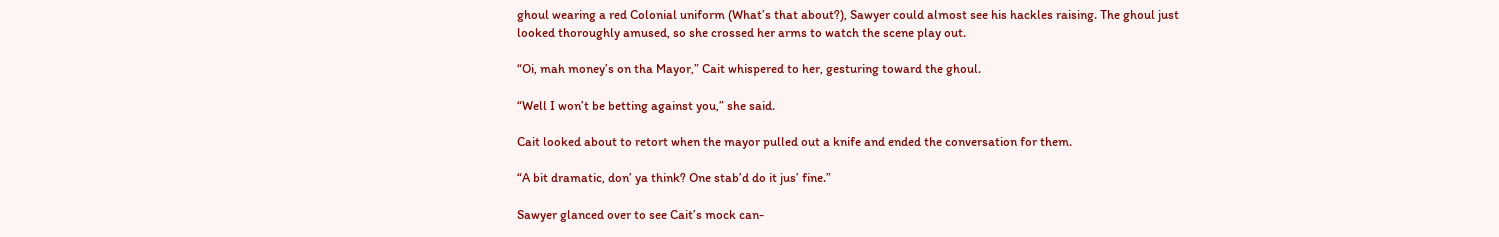ghoul wearing a red Colonial uniform (What’s that about?), Sawyer could almost see his hackles raising. The ghoul just looked thoroughly amused, so she crossed her arms to watch the scene play out.

“Oi, mah money’s on tha Mayor,” Cait whispered to her, gesturing toward the ghoul.

“Well I won’t be betting against you,” she said.

Cait looked about to retort when the mayor pulled out a knife and ended the conversation for them.

“A bit dramatic, don’ ya think? One stab’d do it jus’ fine.”

Sawyer glanced over to see Cait’s mock can-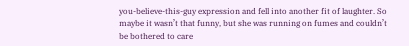you-believe-this-guy expression and fell into another fit of laughter. So maybe it wasn’t that funny, but she was running on fumes and couldn’t be bothered to care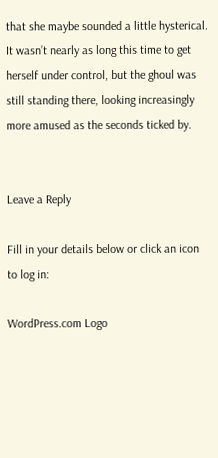that she maybe sounded a little hysterical. It wasn’t nearly as long this time to get herself under control, but the ghoul was still standing there, looking increasingly more amused as the seconds ticked by.


Leave a Reply

Fill in your details below or click an icon to log in:

WordPress.com Logo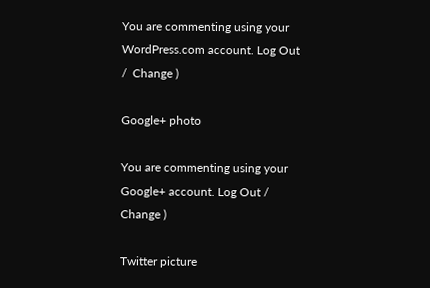You are commenting using your WordPress.com account. Log Out /  Change )

Google+ photo

You are commenting using your Google+ account. Log Out /  Change )

Twitter picture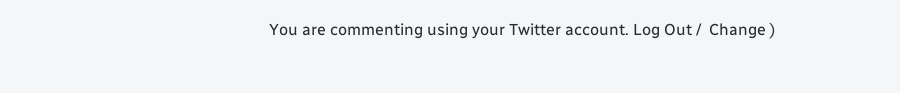You are commenting using your Twitter account. Log Out /  Change )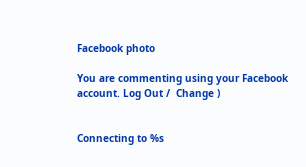Facebook photo

You are commenting using your Facebook account. Log Out /  Change )


Connecting to %s